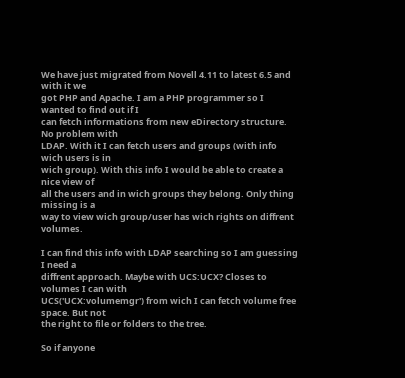We have just migrated from Novell 4.11 to latest 6.5 and with it we
got PHP and Apache. I am a PHP programmer so I wanted to find out if I
can fetch informations from new eDirectory structure. No problem with
LDAP. With it I can fetch users and groups (with info wich users is in
wich group). With this info I would be able to create a nice view of
all the users and in wich groups they belong. Only thing missing is a
way to view wich group/user has wich rights on diffrent volumes.

I can find this info with LDAP searching so I am guessing I need a
diffrent approach. Maybe with UCS:UCX? Closes to volumes I can with
UCS('UCX:volumemgr') from wich I can fetch volume free space. But not
the right to file or folders to the tree.

So if anyone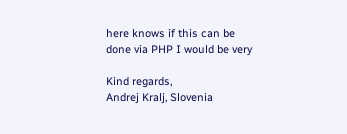here knows if this can be done via PHP I would be very

Kind regards,
Andrej Kralj, Slovenia